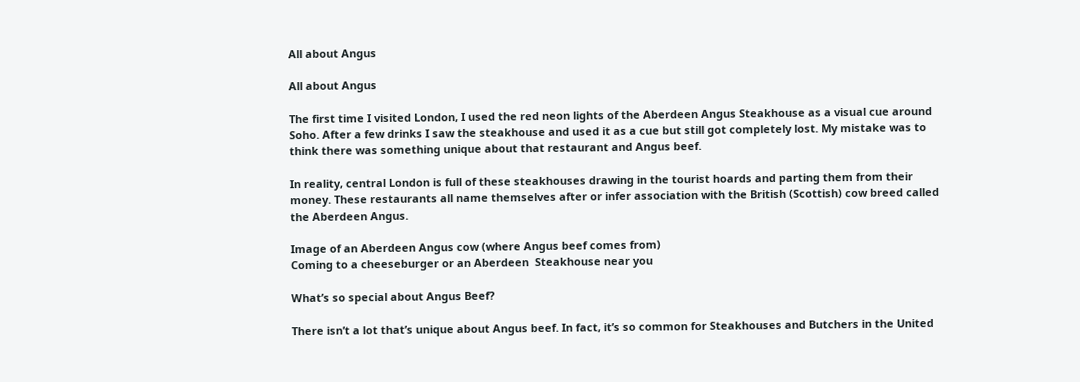All about Angus

All about Angus

The first time I visited London, I used the red neon lights of the Aberdeen Angus Steakhouse as a visual cue around Soho. After a few drinks I saw the steakhouse and used it as a cue but still got completely lost. My mistake was to think there was something unique about that restaurant and Angus beef.

In reality, central London is full of these steakhouses drawing in the tourist hoards and parting them from their money. These restaurants all name themselves after or infer association with the British (Scottish) cow breed called the Aberdeen Angus.

Image of an Aberdeen Angus cow (where Angus beef comes from)
Coming to a cheeseburger or an Aberdeen  Steakhouse near you

What’s so special about Angus Beef?

There isn’t a lot that’s unique about Angus beef. In fact, it’s so common for Steakhouses and Butchers in the United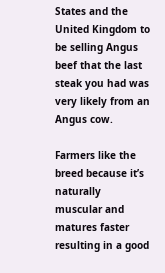States and the United Kingdom to be selling Angus beef that the last steak you had was very likely from an Angus cow.

Farmers like the breed because it’s naturally muscular and matures faster resulting in a good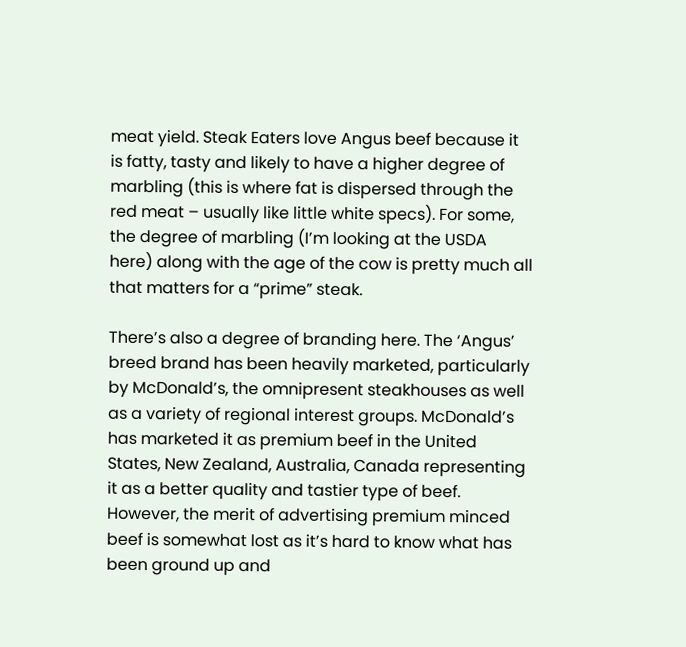meat yield. Steak Eaters love Angus beef because it is fatty, tasty and likely to have a higher degree of marbling (this is where fat is dispersed through the red meat – usually like little white specs). For some, the degree of marbling (I’m looking at the USDA here) along with the age of the cow is pretty much all that matters for a “prime” steak.

There’s also a degree of branding here. The ‘Angus’ breed brand has been heavily marketed, particularly by McDonald’s, the omnipresent steakhouses as well as a variety of regional interest groups. McDonald’s has marketed it as premium beef in the United States, New Zealand, Australia, Canada representing it as a better quality and tastier type of beef.  However, the merit of advertising premium minced beef is somewhat lost as it’s hard to know what has been ground up and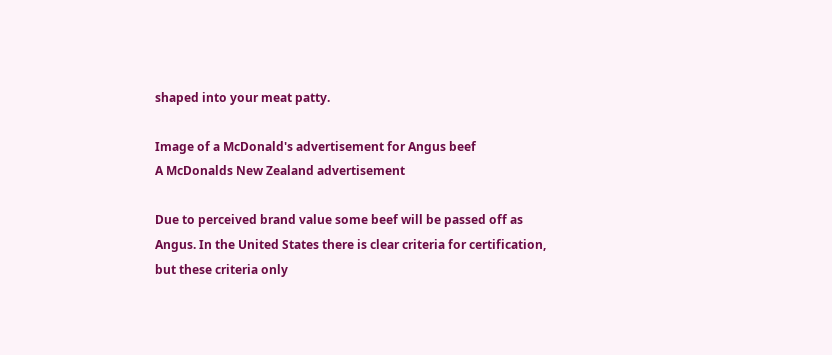shaped into your meat patty.

Image of a McDonald's advertisement for Angus beef
A McDonalds New Zealand advertisement

Due to perceived brand value some beef will be passed off as Angus. In the United States there is clear criteria for certification, but these criteria only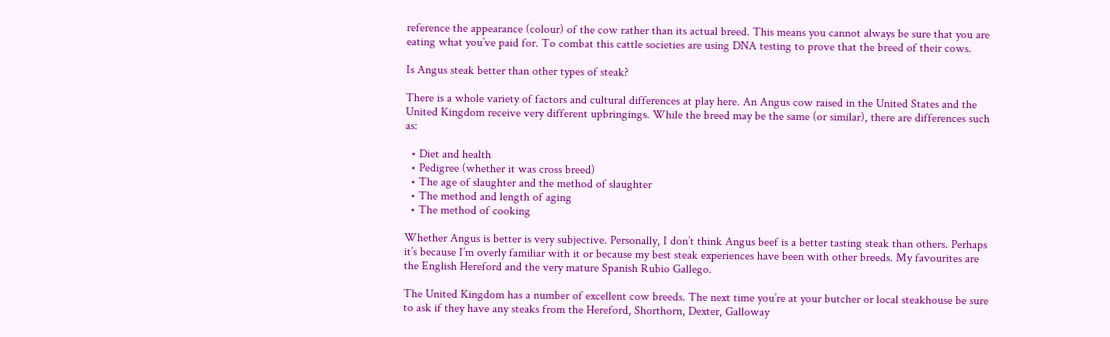reference the appearance (colour) of the cow rather than its actual breed. This means you cannot always be sure that you are eating what you’ve paid for. To combat this cattle societies are using DNA testing to prove that the breed of their cows.

Is Angus steak better than other types of steak?

There is a whole variety of factors and cultural differences at play here. An Angus cow raised in the United States and the United Kingdom receive very different upbringings. While the breed may be the same (or similar), there are differences such as:

  • Diet and health
  • Pedigree (whether it was cross breed)
  • The age of slaughter and the method of slaughter
  • The method and length of aging
  • The method of cooking

Whether Angus is better is very subjective. Personally, I don’t think Angus beef is a better tasting steak than others. Perhaps it’s because I’m overly familiar with it or because my best steak experiences have been with other breeds. My favourites are the English Hereford and the very mature Spanish Rubio Gallego.

The United Kingdom has a number of excellent cow breeds. The next time you’re at your butcher or local steakhouse be sure to ask if they have any steaks from the Hereford, Shorthorn, Dexter, Galloway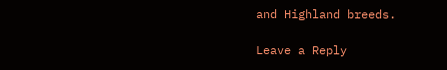and Highland breeds.

Leave a Reply